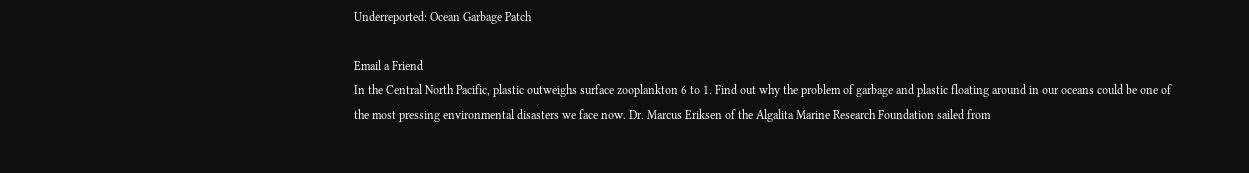Underreported: Ocean Garbage Patch

Email a Friend
In the Central North Pacific, plastic outweighs surface zooplankton 6 to 1. Find out why the problem of garbage and plastic floating around in our oceans could be one of the most pressing environmental disasters we face now. Dr. Marcus Eriksen of the Algalita Marine Research Foundation sailed from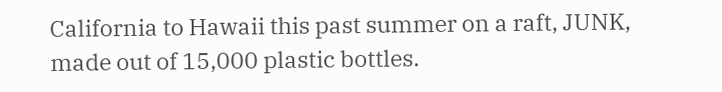California to Hawaii this past summer on a raft, JUNK, made out of 15,000 plastic bottles.